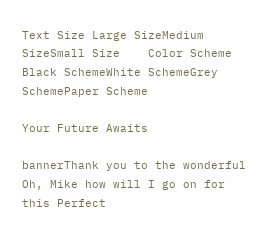Text Size Large SizeMedium SizeSmall Size    Color Scheme Black SchemeWhite SchemeGrey SchemePaper Scheme

Your Future Awaits

bannerThank you to the wonderful Oh, Mike how will I go on for this Perfect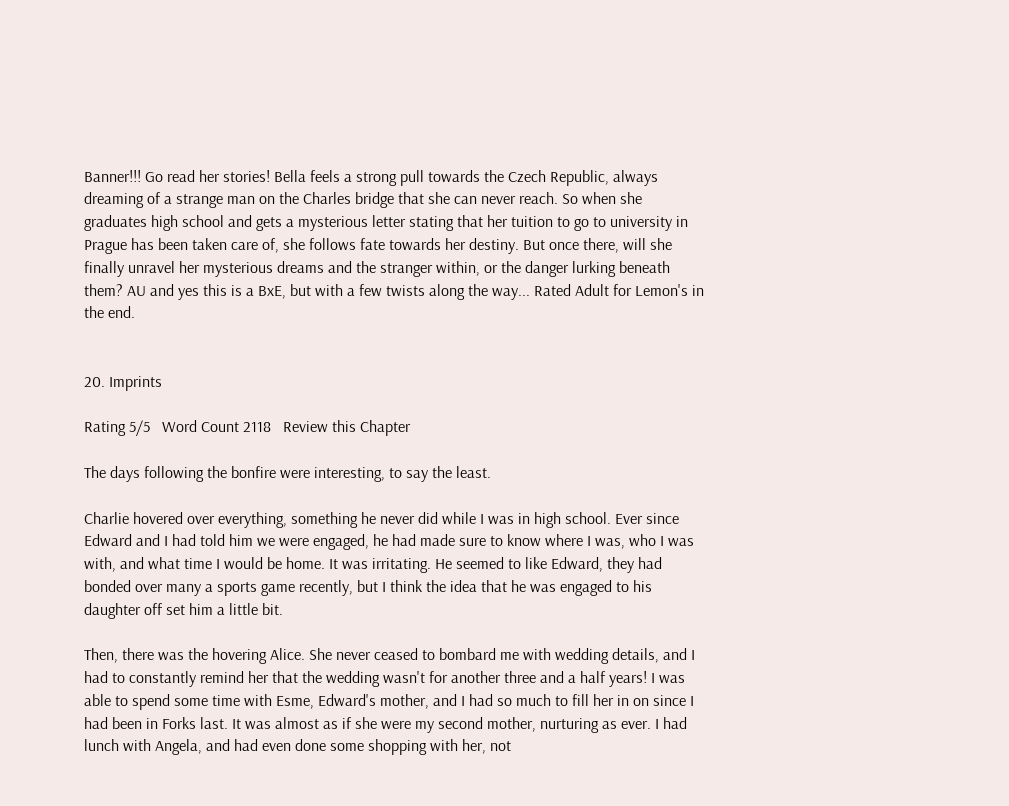Banner!!! Go read her stories! Bella feels a strong pull towards the Czech Republic, always dreaming of a strange man on the Charles bridge that she can never reach. So when she graduates high school and gets a mysterious letter stating that her tuition to go to university in Prague has been taken care of, she follows fate towards her destiny. But once there, will she finally unravel her mysterious dreams and the stranger within, or the danger lurking beneath them? AU and yes this is a BxE, but with a few twists along the way... Rated Adult for Lemon's in the end.


20. Imprints

Rating 5/5   Word Count 2118   Review this Chapter

The days following the bonfire were interesting, to say the least.

Charlie hovered over everything, something he never did while I was in high school. Ever since Edward and I had told him we were engaged, he had made sure to know where I was, who I was with, and what time I would be home. It was irritating. He seemed to like Edward, they had bonded over many a sports game recently, but I think the idea that he was engaged to his daughter off set him a little bit.

Then, there was the hovering Alice. She never ceased to bombard me with wedding details, and I had to constantly remind her that the wedding wasn't for another three and a half years! I was able to spend some time with Esme, Edward's mother, and I had so much to fill her in on since I had been in Forks last. It was almost as if she were my second mother, nurturing as ever. I had lunch with Angela, and had even done some shopping with her, not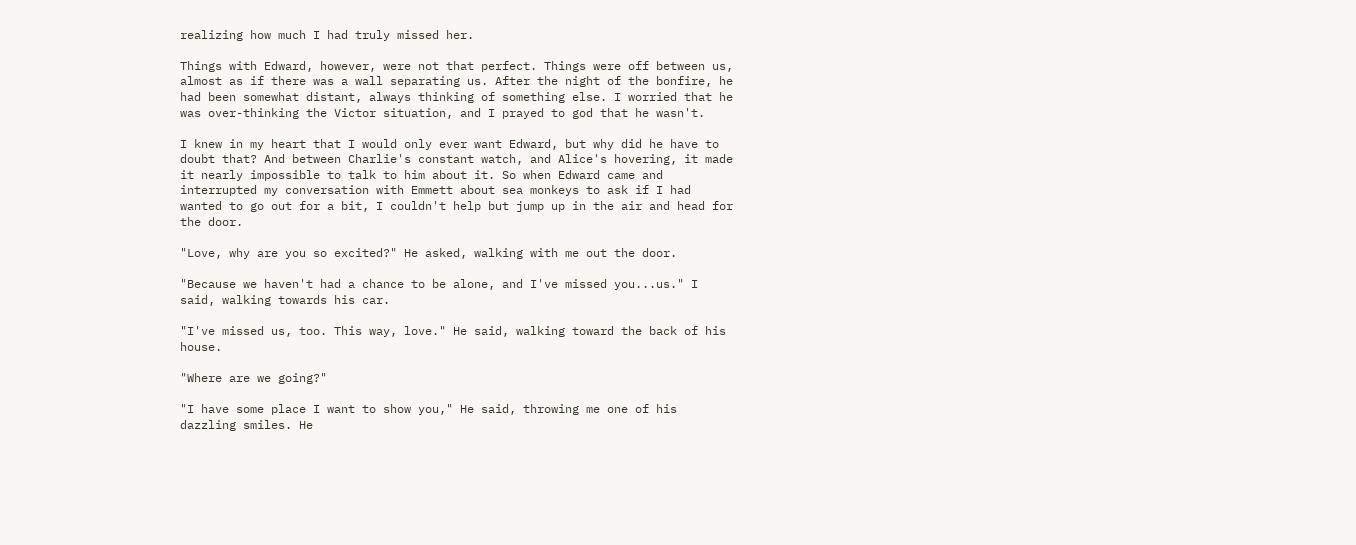realizing how much I had truly missed her.

Things with Edward, however, were not that perfect. Things were off between us, almost as if there was a wall separating us. After the night of the bonfire, he had been somewhat distant, always thinking of something else. I worried that he was over-thinking the Victor situation, and I prayed to god that he wasn't.

I knew in my heart that I would only ever want Edward, but why did he have to doubt that? And between Charlie's constant watch, and Alice's hovering, it made it nearly impossible to talk to him about it. So when Edward came and interrupted my conversation with Emmett about sea monkeys to ask if I had wanted to go out for a bit, I couldn't help but jump up in the air and head for the door.

"Love, why are you so excited?" He asked, walking with me out the door.

"Because we haven't had a chance to be alone, and I've missed you...us." I said, walking towards his car.

"I've missed us, too. This way, love." He said, walking toward the back of his house.

"Where are we going?"

"I have some place I want to show you," He said, throwing me one of his dazzling smiles. He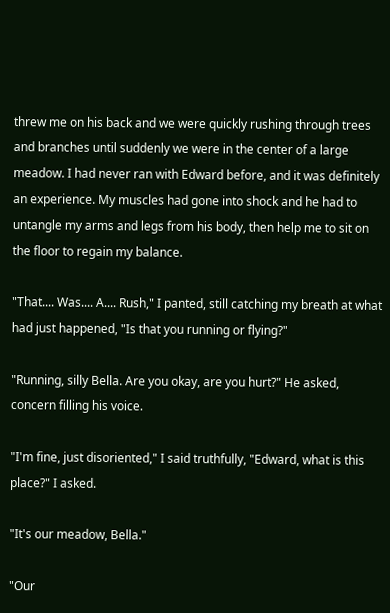threw me on his back and we were quickly rushing through trees and branches until suddenly we were in the center of a large meadow. I had never ran with Edward before, and it was definitely an experience. My muscles had gone into shock and he had to untangle my arms and legs from his body, then help me to sit on the floor to regain my balance.

"That.... Was.... A.... Rush," I panted, still catching my breath at what had just happened, "Is that you running or flying?"

"Running, silly Bella. Are you okay, are you hurt?" He asked, concern filling his voice.

"I'm fine, just disoriented," I said truthfully, "Edward, what is this place?" I asked.

"It's our meadow, Bella."

"Our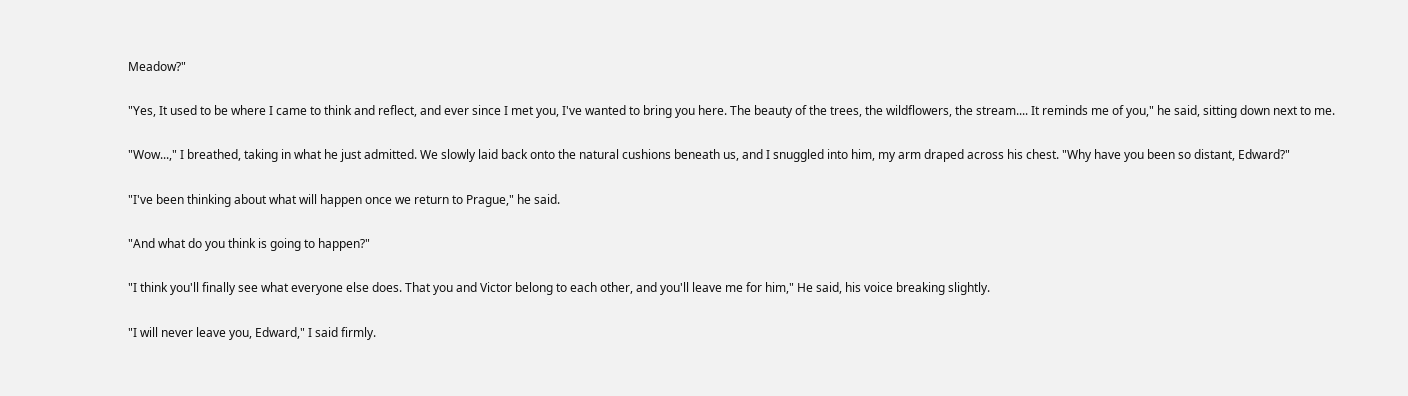Meadow?"

"Yes, It used to be where I came to think and reflect, and ever since I met you, I've wanted to bring you here. The beauty of the trees, the wildflowers, the stream.... It reminds me of you," he said, sitting down next to me.

"Wow...," I breathed, taking in what he just admitted. We slowly laid back onto the natural cushions beneath us, and I snuggled into him, my arm draped across his chest. "Why have you been so distant, Edward?"

"I've been thinking about what will happen once we return to Prague," he said.

"And what do you think is going to happen?"

"I think you'll finally see what everyone else does. That you and Victor belong to each other, and you'll leave me for him," He said, his voice breaking slightly.

"I will never leave you, Edward," I said firmly.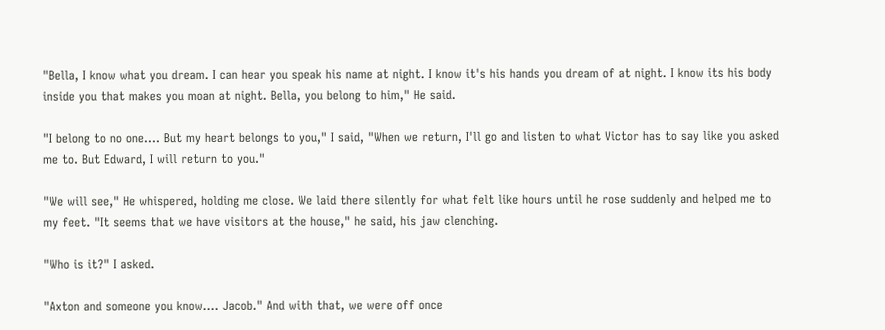"Bella, I know what you dream. I can hear you speak his name at night. I know it's his hands you dream of at night. I know its his body inside you that makes you moan at night. Bella, you belong to him," He said.

"I belong to no one.... But my heart belongs to you," I said, "When we return, I'll go and listen to what Victor has to say like you asked me to. But Edward, I will return to you."

"We will see," He whispered, holding me close. We laid there silently for what felt like hours until he rose suddenly and helped me to my feet. "It seems that we have visitors at the house," he said, his jaw clenching.

"Who is it?" I asked.

"Axton and someone you know.... Jacob." And with that, we were off once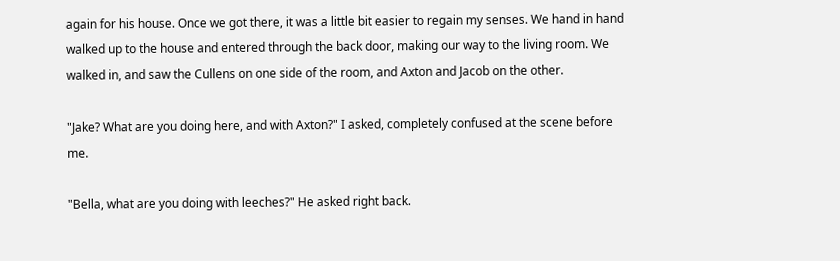again for his house. Once we got there, it was a little bit easier to regain my senses. We hand in hand walked up to the house and entered through the back door, making our way to the living room. We walked in, and saw the Cullens on one side of the room, and Axton and Jacob on the other.

"Jake? What are you doing here, and with Axton?" I asked, completely confused at the scene before me.

"Bella, what are you doing with leeches?" He asked right back.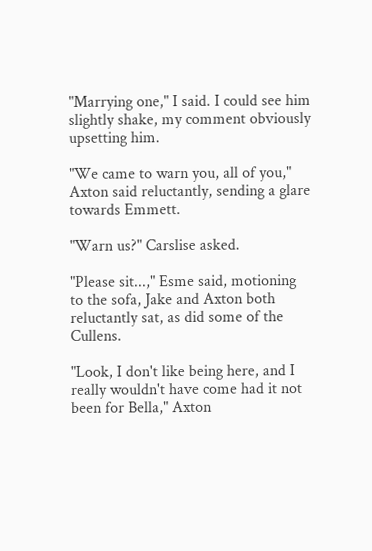"Marrying one," I said. I could see him slightly shake, my comment obviously upsetting him.

"We came to warn you, all of you," Axton said reluctantly, sending a glare towards Emmett.

"Warn us?" Carslise asked.

"Please sit...," Esme said, motioning to the sofa, Jake and Axton both reluctantly sat, as did some of the Cullens.

"Look, I don't like being here, and I really wouldn't have come had it not been for Bella," Axton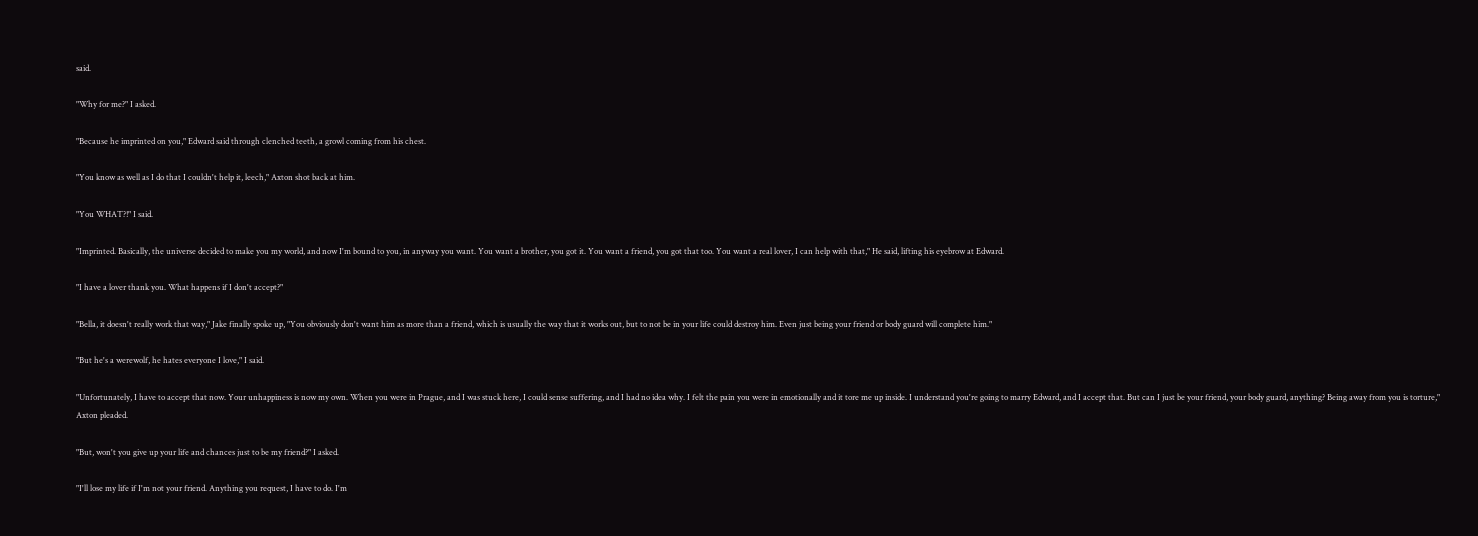said.

"Why for me?" I asked.

"Because he imprinted on you," Edward said through clenched teeth, a growl coming from his chest.

"You know as well as I do that I couldn't help it, leech," Axton shot back at him.

"You WHAT?!" I said.

"Imprinted. Basically, the universe decided to make you my world, and now I'm bound to you, in anyway you want. You want a brother, you got it. You want a friend, you got that too. You want a real lover, I can help with that," He said, lifting his eyebrow at Edward.

"I have a lover thank you. What happens if I don't accept?"

"Bella, it doesn't really work that way," Jake finally spoke up, "You obviously don't want him as more than a friend, which is usually the way that it works out, but to not be in your life could destroy him. Even just being your friend or body guard will complete him."

"But he's a werewolf, he hates everyone I love," I said.

"Unfortunately, I have to accept that now. Your unhappiness is now my own. When you were in Prague, and I was stuck here, I could sense suffering, and I had no idea why. I felt the pain you were in emotionally and it tore me up inside. I understand you're going to marry Edward, and I accept that. But can I just be your friend, your body guard, anything? Being away from you is torture," Axton pleaded.

"But, won't you give up your life and chances just to be my friend?" I asked.

"I'll lose my life if I'm not your friend. Anything you request, I have to do. I'm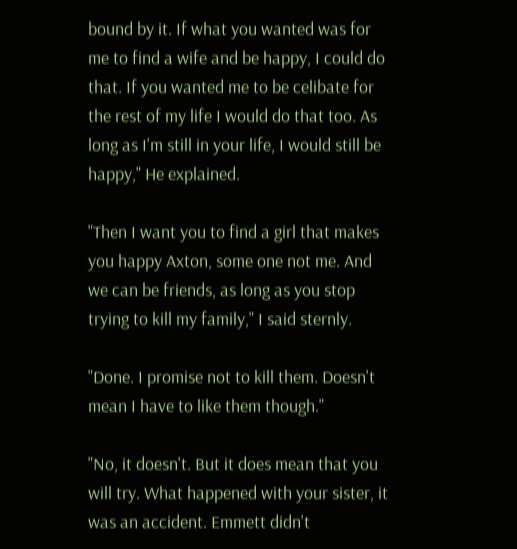bound by it. If what you wanted was for me to find a wife and be happy, I could do that. If you wanted me to be celibate for the rest of my life I would do that too. As long as I'm still in your life, I would still be happy," He explained.

"Then I want you to find a girl that makes you happy Axton, some one not me. And we can be friends, as long as you stop trying to kill my family," I said sternly.

"Done. I promise not to kill them. Doesn't mean I have to like them though."

"No, it doesn't. But it does mean that you will try. What happened with your sister, it was an accident. Emmett didn't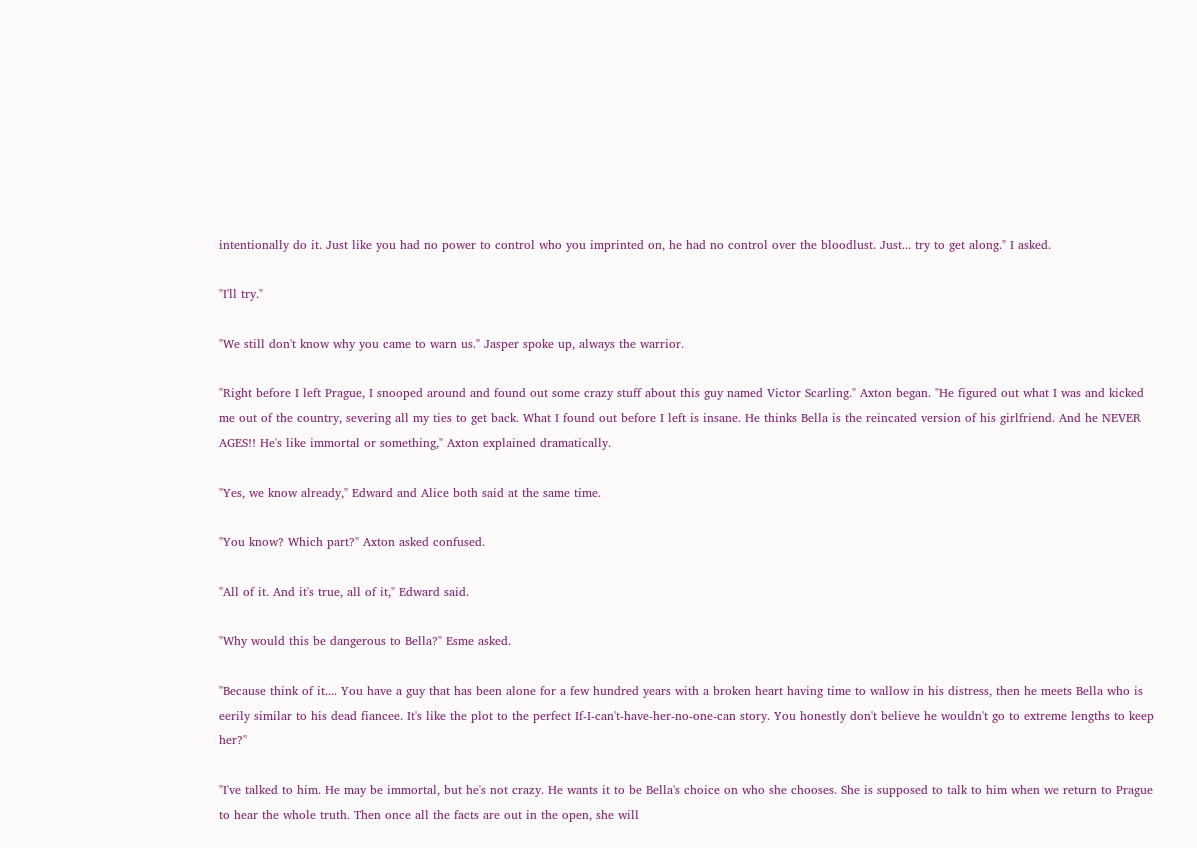intentionally do it. Just like you had no power to control who you imprinted on, he had no control over the bloodlust. Just... try to get along." I asked.

"I'll try."

"We still don't know why you came to warn us." Jasper spoke up, always the warrior.

"Right before I left Prague, I snooped around and found out some crazy stuff about this guy named Victor Scarling." Axton began. "He figured out what I was and kicked me out of the country, severing all my ties to get back. What I found out before I left is insane. He thinks Bella is the reincated version of his girlfriend. And he NEVER AGES!! He's like immortal or something," Axton explained dramatically.

"Yes, we know already," Edward and Alice both said at the same time.

"You know? Which part?" Axton asked confused.

"All of it. And it's true, all of it," Edward said.

"Why would this be dangerous to Bella?" Esme asked.

"Because think of it.... You have a guy that has been alone for a few hundred years with a broken heart having time to wallow in his distress, then he meets Bella who is eerily similar to his dead fiancee. It's like the plot to the perfect If-I-can't-have-her-no-one-can story. You honestly don't believe he wouldn't go to extreme lengths to keep her?"

"I've talked to him. He may be immortal, but he's not crazy. He wants it to be Bella's choice on who she chooses. She is supposed to talk to him when we return to Prague to hear the whole truth. Then once all the facts are out in the open, she will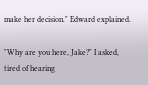make her decision." Edward explained.

"Why are you here, Jake?" I asked, tired of hearing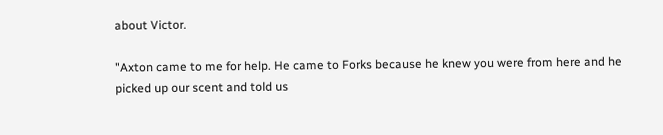about Victor.

"Axton came to me for help. He came to Forks because he knew you were from here and he picked up our scent and told us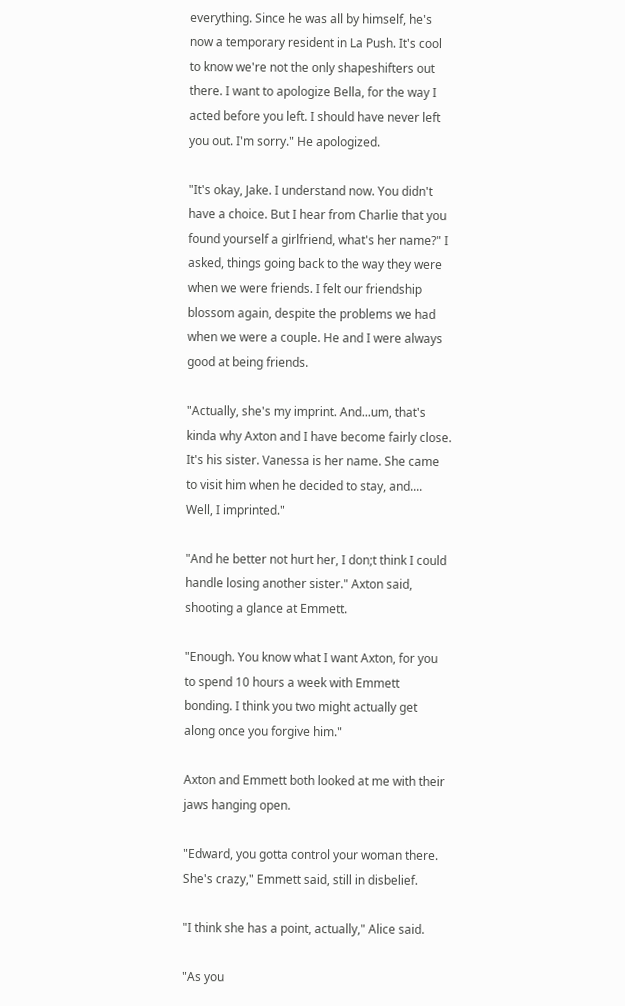everything. Since he was all by himself, he's now a temporary resident in La Push. It's cool to know we're not the only shapeshifters out there. I want to apologize Bella, for the way I acted before you left. I should have never left you out. I'm sorry." He apologized.

"It's okay, Jake. I understand now. You didn't have a choice. But I hear from Charlie that you found yourself a girlfriend, what's her name?" I asked, things going back to the way they were when we were friends. I felt our friendship blossom again, despite the problems we had when we were a couple. He and I were always good at being friends.

"Actually, she's my imprint. And...um, that's kinda why Axton and I have become fairly close. It's his sister. Vanessa is her name. She came to visit him when he decided to stay, and.... Well, I imprinted."

"And he better not hurt her, I don;t think I could handle losing another sister." Axton said, shooting a glance at Emmett.

"Enough. You know what I want Axton, for you to spend 10 hours a week with Emmett bonding. I think you two might actually get along once you forgive him."

Axton and Emmett both looked at me with their jaws hanging open.

"Edward, you gotta control your woman there. She's crazy," Emmett said, still in disbelief.

"I think she has a point, actually," Alice said.

"As you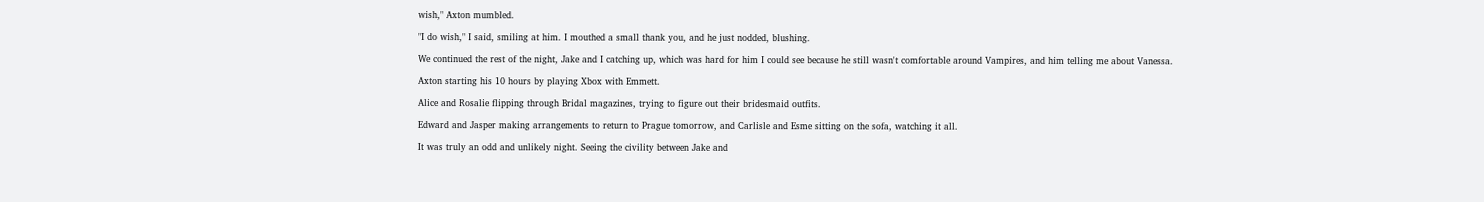wish," Axton mumbled.

"I do wish," I said, smiling at him. I mouthed a small thank you, and he just nodded, blushing.

We continued the rest of the night, Jake and I catching up, which was hard for him I could see because he still wasn't comfortable around Vampires, and him telling me about Vanessa.

Axton starting his 10 hours by playing Xbox with Emmett.

Alice and Rosalie flipping through Bridal magazines, trying to figure out their bridesmaid outfits.

Edward and Jasper making arrangements to return to Prague tomorrow, and Carlisle and Esme sitting on the sofa, watching it all.

It was truly an odd and unlikely night. Seeing the civility between Jake and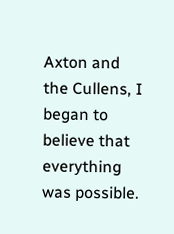Axton and the Cullens, I began to believe that everything was possible.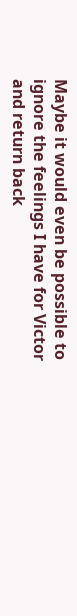Maybe it would even be possible to ignore the feelings I have for Victor and return back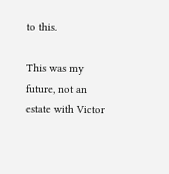to this.

This was my future, not an estate with Victor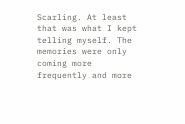Scarling. At least that was what I kept telling myself. The memories were only coming more frequently and more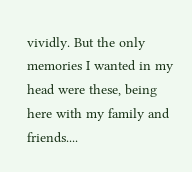vividly. But the only memories I wanted in my head were these, being here with my family and friends....